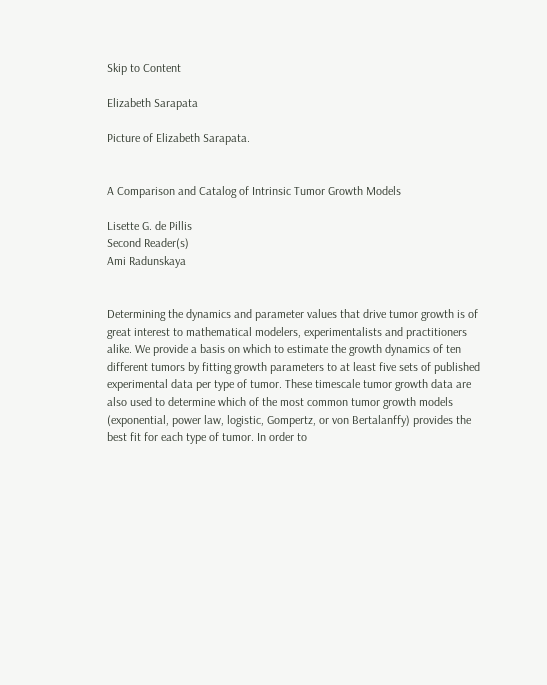Skip to Content

Elizabeth Sarapata

Picture of Elizabeth Sarapata.


A Comparison and Catalog of Intrinsic Tumor Growth Models

Lisette G. de Pillis
Second Reader(s)
Ami Radunskaya


Determining the dynamics and parameter values that drive tumor growth is of great interest to mathematical modelers, experimentalists and practitioners alike. We provide a basis on which to estimate the growth dynamics of ten different tumors by fitting growth parameters to at least five sets of published experimental data per type of tumor. These timescale tumor growth data are also used to determine which of the most common tumor growth models (exponential, power law, logistic, Gompertz, or von Bertalanffy) provides the best fit for each type of tumor. In order to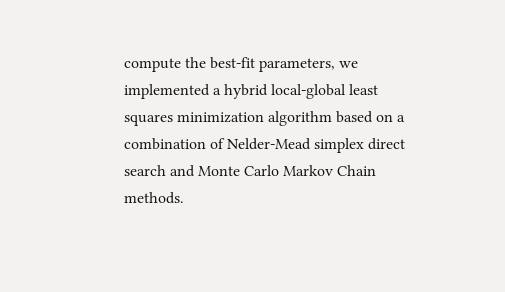compute the best-fit parameters, we implemented a hybrid local-global least squares minimization algorithm based on a combination of Nelder-Mead simplex direct search and Monte Carlo Markov Chain methods.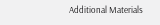Additional Materials